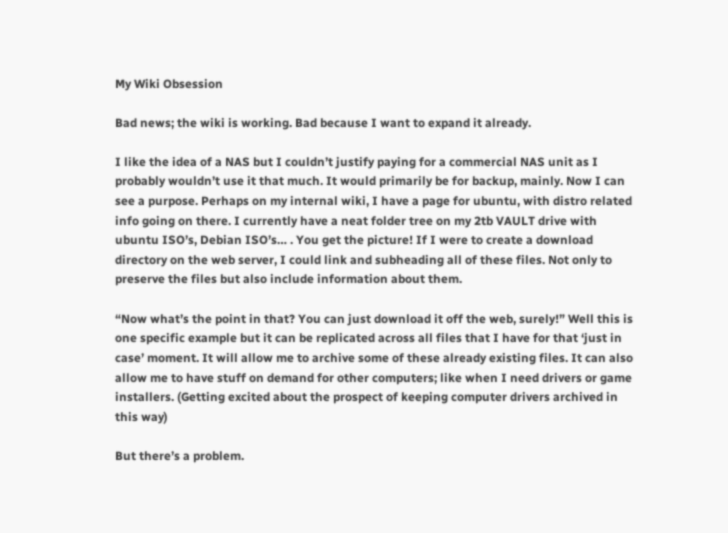My Wiki Obsession

Bad news; the wiki is working. Bad because I want to expand it already.

I like the idea of a NAS but I couldn’t justify paying for a commercial NAS unit as I probably wouldn’t use it that much. It would primarily be for backup, mainly. Now I can see a purpose. Perhaps on my internal wiki, I have a page for ubuntu, with distro related info going on there. I currently have a neat folder tree on my 2tb VAULT drive with ubuntu ISO’s, Debian ISO’s… . You get the picture! If I were to create a download directory on the web server, I could link and subheading all of these files. Not only to preserve the files but also include information about them.

“Now what’s the point in that? You can just download it off the web, surely!” Well this is one specific example but it can be replicated across all files that I have for that ‘just in case’ moment. It will allow me to archive some of these already existing files. It can also allow me to have stuff on demand for other computers; like when I need drivers or game installers. (Getting excited about the prospect of keeping computer drivers archived in this way)

But there’s a problem.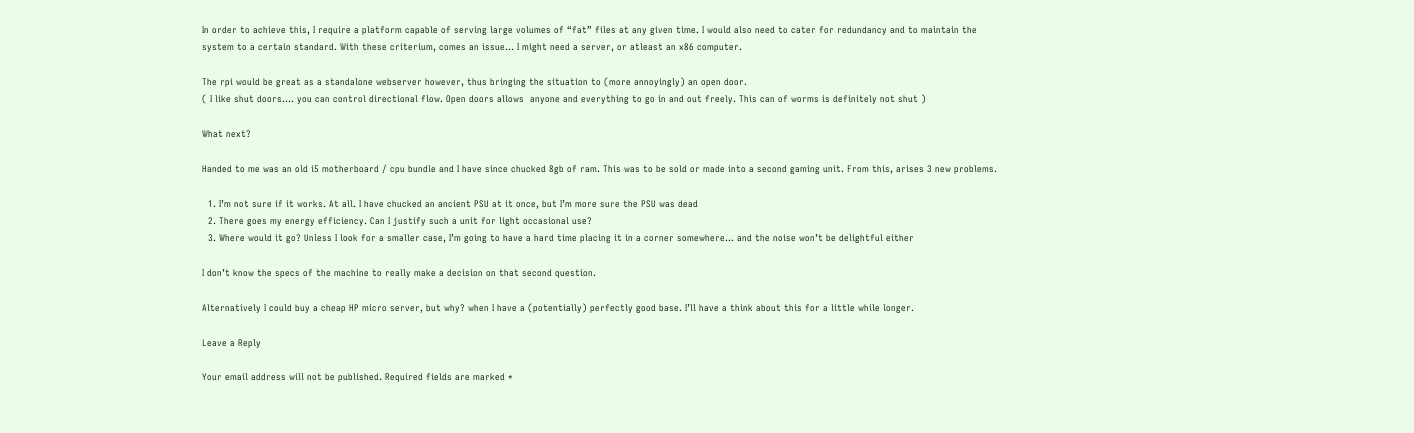In order to achieve this, I require a platform capable of serving large volumes of “fat” files at any given time. I would also need to cater for redundancy and to maintain the system to a certain standard. With these criterium, comes an issue… I might need a server, or atleast an x86 computer.

The rpi would be great as a standalone webserver however, thus bringing the situation to (more annoyingly) an open door.
( I like shut doors…. you can control directional flow. Open doors allows  anyone and everything to go in and out freely. This can of worms is definitely not shut )

What next?

Handed to me was an old i5 motherboard / cpu bundle and I have since chucked 8gb of ram. This was to be sold or made into a second gaming unit. From this, arises 3 new problems.

  1. I’m not sure if it works. At all. I have chucked an ancient PSU at it once, but I’m more sure the PSU was dead
  2. There goes my energy efficiency. Can I justify such a unit for light occasional use?
  3. Where would it go? Unless I look for a smaller case, I’m going to have a hard time placing it in a corner somewhere… and the noise won’t be delightful either

I don’t know the specs of the machine to really make a decision on that second question.

Alternatively I could buy a cheap HP micro server, but why? when I have a (potentially) perfectly good base. I’ll have a think about this for a little while longer.

Leave a Reply

Your email address will not be published. Required fields are marked *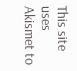This site uses Akismet to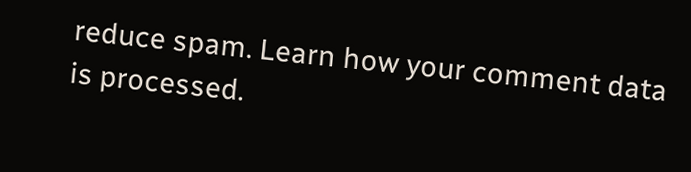reduce spam. Learn how your comment data is processed.